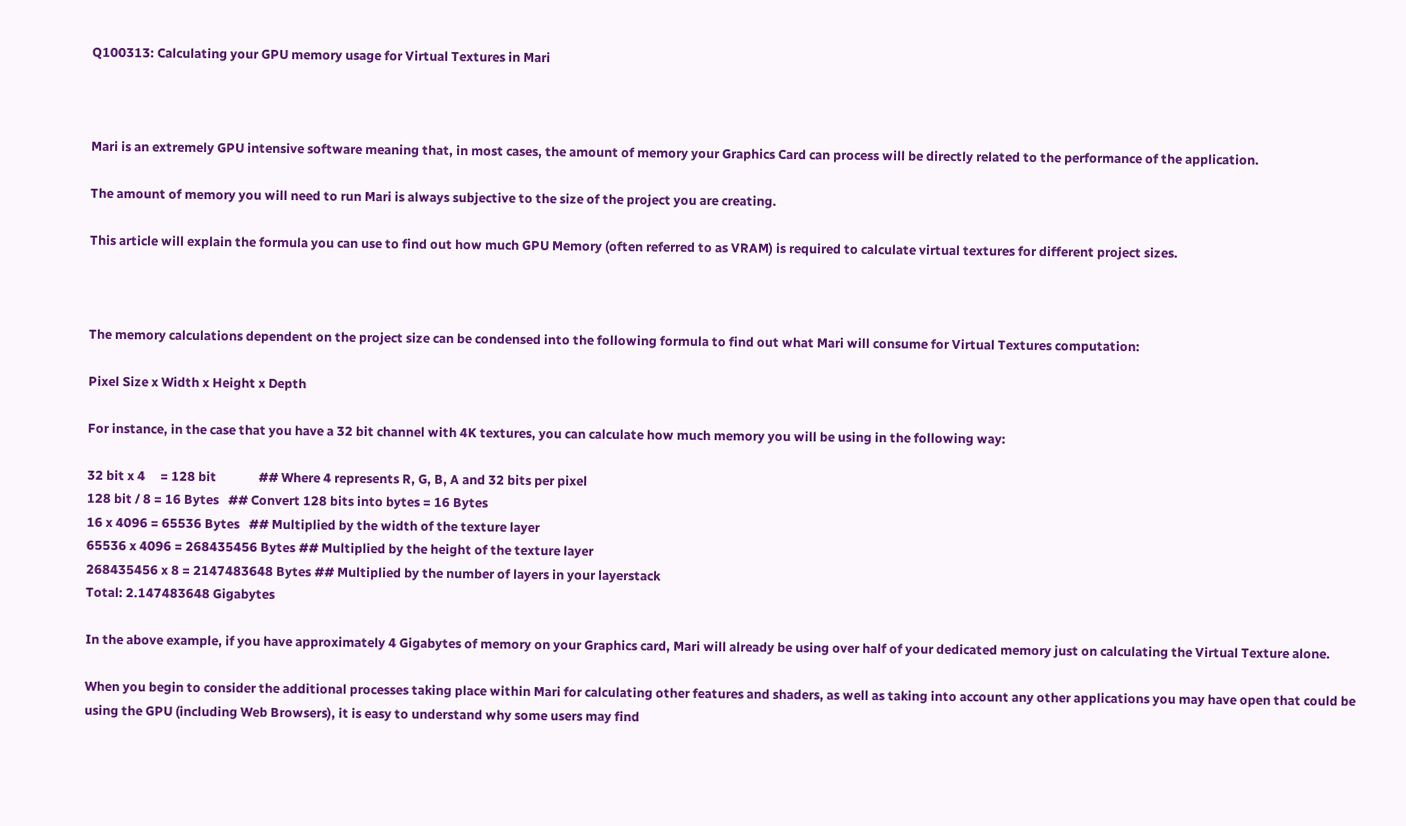Q100313: Calculating your GPU memory usage for Virtual Textures in Mari



Mari is an extremely GPU intensive software meaning that, in most cases, the amount of memory your Graphics Card can process will be directly related to the performance of the application.

The amount of memory you will need to run Mari is always subjective to the size of the project you are creating.

This article will explain the formula you can use to find out how much GPU Memory (often referred to as VRAM) is required to calculate virtual textures for different project sizes.



The memory calculations dependent on the project size can be condensed into the following formula to find out what Mari will consume for Virtual Textures computation:

Pixel Size x Width x Height x Depth

For instance, in the case that you have a 32 bit channel with 4K textures, you can calculate how much memory you will be using in the following way:

32 bit x 4     = 128 bit              ## Where 4 represents R, G, B, A and 32 bits per pixel
128 bit / 8 = 16 Bytes   ## Convert 128 bits into bytes = 16 Bytes
16 x 4096 = 65536 Bytes   ## Multiplied by the width of the texture layer
65536 x 4096 = 268435456 Bytes ## Multiplied by the height of the texture layer
268435456 x 8 = 2147483648 Bytes ## Multiplied by the number of layers in your layerstack
Total: 2.147483648 Gigabytes

In the above example, if you have approximately 4 Gigabytes of memory on your Graphics card, Mari will already be using over half of your dedicated memory just on calculating the Virtual Texture alone.

When you begin to consider the additional processes taking place within Mari for calculating other features and shaders, as well as taking into account any other applications you may have open that could be using the GPU (including Web Browsers), it is easy to understand why some users may find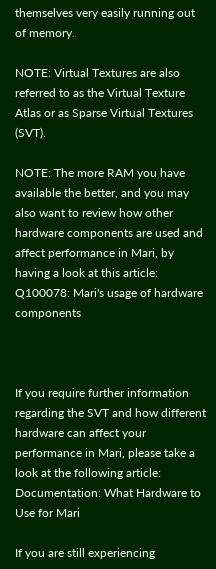themselves very easily running out of memory.

NOTE: Virtual Textures are also referred to as the Virtual Texture Atlas or as Sparse Virtual Textures (SVT).

NOTE: The more RAM you have available the better, and you may also want to review how other hardware components are used and affect performance in Mari, by having a look at this article: Q100078: Mari's usage of hardware components



If you require further information regarding the SVT and how different hardware can affect your performance in Mari, please take a look at the following article: Documentation: What Hardware to Use for Mari

If you are still experiencing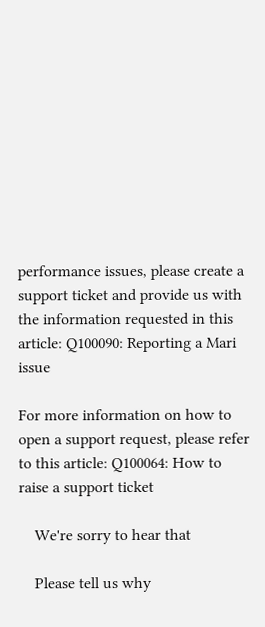performance issues, please create a support ticket and provide us with the information requested in this article: Q100090: Reporting a Mari issue

For more information on how to open a support request, please refer to this article: Q100064: How to raise a support ticket

    We're sorry to hear that

    Please tell us why